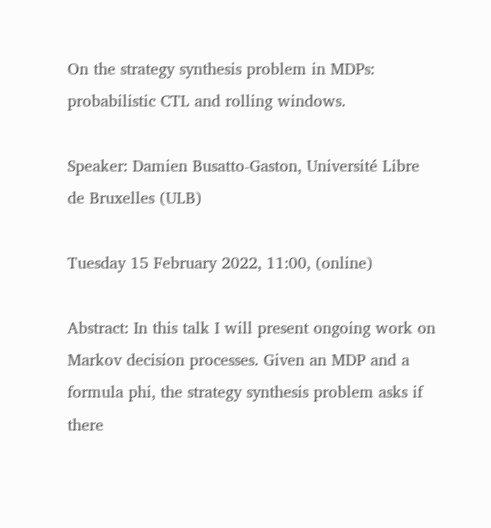On the strategy synthesis problem in MDPs: probabilistic CTL and rolling windows.

Speaker: Damien Busatto-Gaston, Université Libre de Bruxelles (ULB)

Tuesday 15 February 2022, 11:00, (online)

Abstract: In this talk I will present ongoing work on Markov decision processes. Given an MDP and a formula phi, the strategy synthesis problem asks if there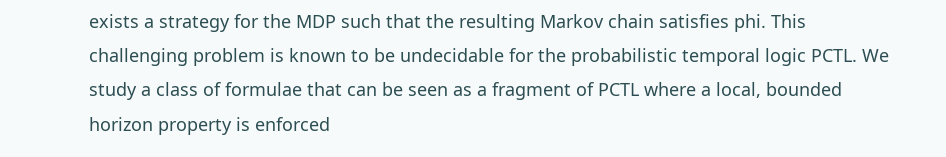exists a strategy for the MDP such that the resulting Markov chain satisfies phi. This challenging problem is known to be undecidable for the probabilistic temporal logic PCTL. We study a class of formulae that can be seen as a fragment of PCTL where a local, bounded horizon property is enforced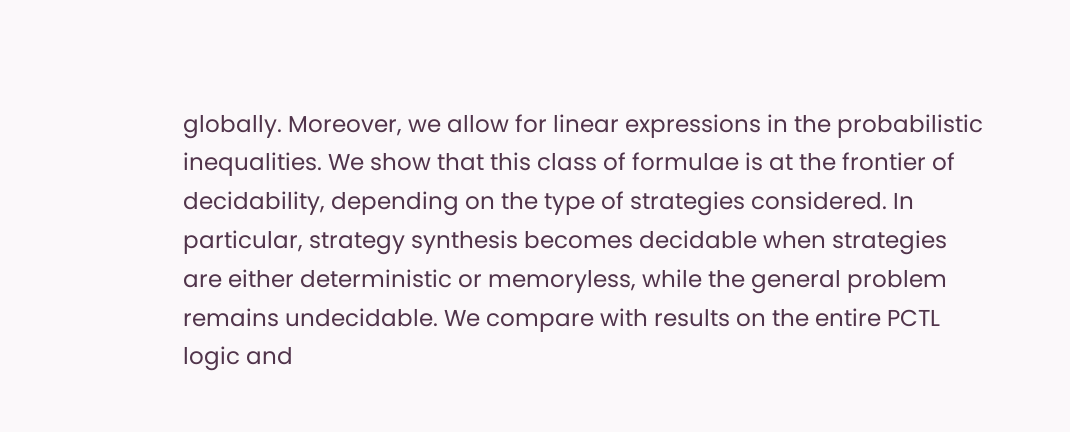globally. Moreover, we allow for linear expressions in the probabilistic inequalities. We show that this class of formulae is at the frontier of decidability, depending on the type of strategies considered. In particular, strategy synthesis becomes decidable when strategies are either deterministic or memoryless, while the general problem remains undecidable. We compare with results on the entire PCTL logic and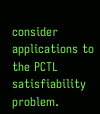consider applications to the PCTL satisfiability problem.